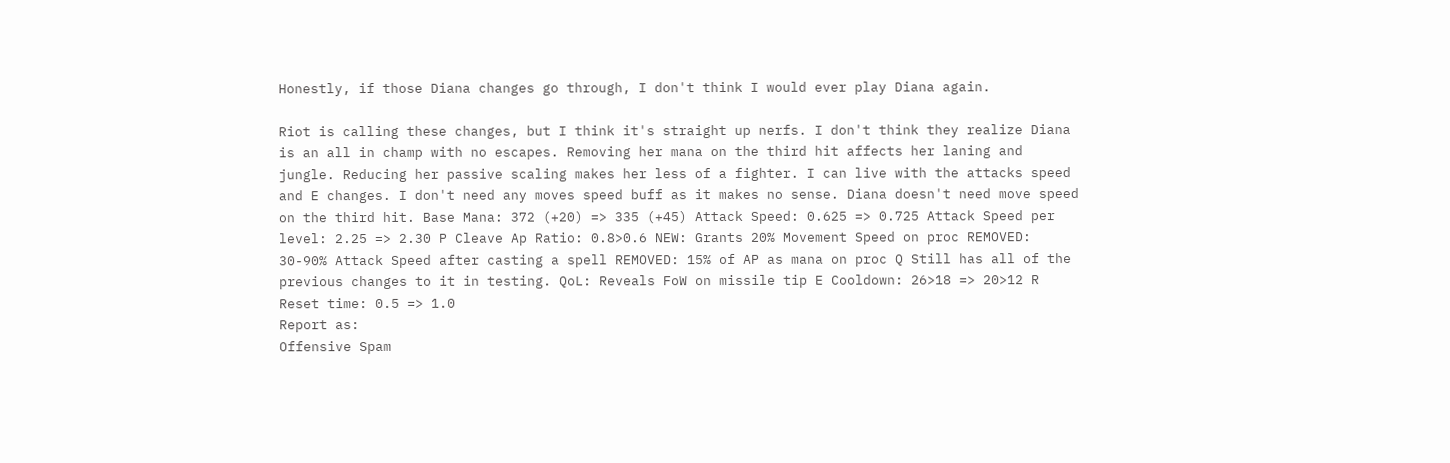Honestly, if those Diana changes go through, I don't think I would ever play Diana again.

Riot is calling these changes, but I think it's straight up nerfs. I don't think they realize Diana is an all in champ with no escapes. Removing her mana on the third hit affects her laning and jungle. Reducing her passive scaling makes her less of a fighter. I can live with the attacks speed and E changes. I don't need any moves speed buff as it makes no sense. Diana doesn't need move speed on the third hit. Base Mana: 372 (+20) => 335 (+45) Attack Speed: 0.625 => 0.725 Attack Speed per level: 2.25 => 2.30 P Cleave Ap Ratio: 0.8>0.6 NEW: Grants 20% Movement Speed on proc REMOVED: 30-90% Attack Speed after casting a spell REMOVED: 15% of AP as mana on proc Q Still has all of the previous changes to it in testing. QoL: Reveals FoW on missile tip E Cooldown: 26>18 => 20>12 R Reset time: 0.5 => 1.0
Report as:
Offensive Spam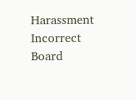Harassment Incorrect Board